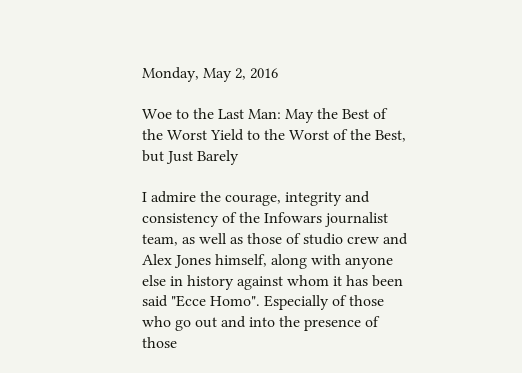Monday, May 2, 2016

Woe to the Last Man: May the Best of the Worst Yield to the Worst of the Best, but Just Barely

I admire the courage, integrity and consistency of the Infowars journalist team, as well as those of studio crew and Alex Jones himself, along with anyone else in history against whom it has been said "Ecce Homo". Especially of those who go out and into the presence of those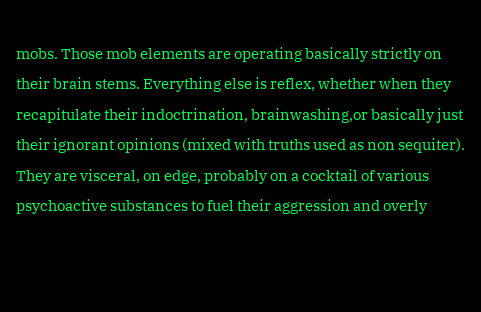mobs. Those mob elements are operating basically strictly on their brain stems. Everything else is reflex, whether when they recapitulate their indoctrination, brainwashing,or basically just their ignorant opinions (mixed with truths used as non sequiter). They are visceral, on edge, probably on a cocktail of various psychoactive substances to fuel their aggression and overly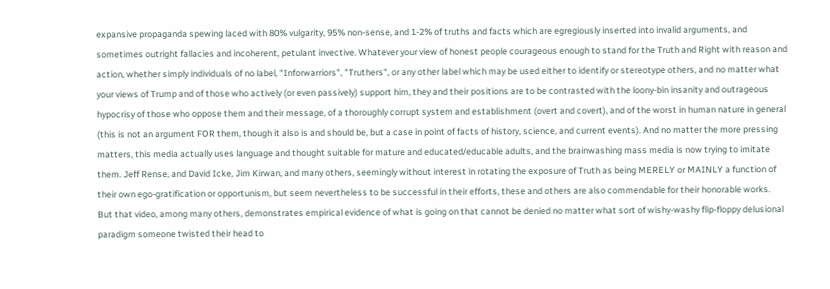expansive propaganda spewing laced with 80% vulgarity, 95% non-sense, and 1-2% of truths and facts which are egregiously inserted into invalid arguments, and sometimes outright fallacies and incoherent, petulant invective. Whatever your view of honest people courageous enough to stand for the Truth and Right with reason and action, whether simply individuals of no label, "Inforwarriors", "Truthers", or any other label which may be used either to identify or stereotype others, and no matter what your views of Trump and of those who actively (or even passively) support him, they and their positions are to be contrasted with the loony-bin insanity and outrageous hypocrisy of those who oppose them and their message, of a thoroughly corrupt system and establishment (overt and covert), and of the worst in human nature in general (this is not an argument FOR them, though it also is and should be, but a case in point of facts of history, science, and current events). And no matter the more pressing matters, this media actually uses language and thought suitable for mature and educated/educable adults, and the brainwashing mass media is now trying to imitate them. Jeff Rense, and David Icke, Jim Kirwan, and many others, seemingly without interest in rotating the exposure of Truth as being MERELY or MAINLY a function of their own ego-gratification or opportunism, but seem nevertheless to be successful in their efforts, these and others are also commendable for their honorable works.
But that video, among many others, demonstrates empirical evidence of what is going on that cannot be denied no matter what sort of wishy-washy flip-floppy delusional paradigm someone twisted their head to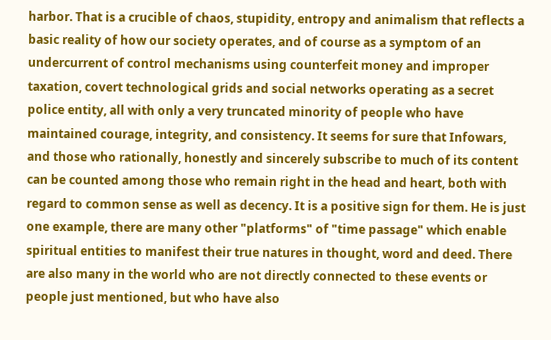harbor. That is a crucible of chaos, stupidity, entropy and animalism that reflects a basic reality of how our society operates, and of course as a symptom of an undercurrent of control mechanisms using counterfeit money and improper taxation, covert technological grids and social networks operating as a secret police entity, all with only a very truncated minority of people who have maintained courage, integrity, and consistency. It seems for sure that Infowars, and those who rationally, honestly and sincerely subscribe to much of its content can be counted among those who remain right in the head and heart, both with regard to common sense as well as decency. It is a positive sign for them. He is just one example, there are many other "platforms" of "time passage" which enable spiritual entities to manifest their true natures in thought, word and deed. There are also many in the world who are not directly connected to these events or people just mentioned, but who have also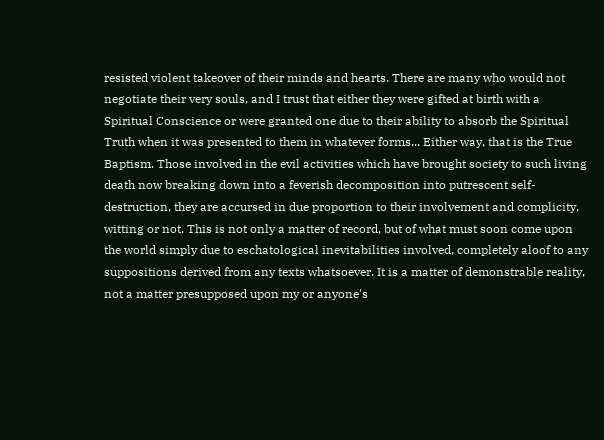resisted violent takeover of their minds and hearts. There are many who would not negotiate their very souls, and I trust that either they were gifted at birth with a Spiritual Conscience or were granted one due to their ability to absorb the Spiritual Truth when it was presented to them in whatever forms... Either way, that is the True Baptism. Those involved in the evil activities which have brought society to such living death now breaking down into a feverish decomposition into putrescent self-destruction, they are accursed in due proportion to their involvement and complicity, witting or not. This is not only a matter of record, but of what must soon come upon the world simply due to eschatological inevitabilities involved, completely aloof to any suppositions derived from any texts whatsoever. It is a matter of demonstrable reality, not a matter presupposed upon my or anyone's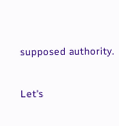supposed authority.

Let's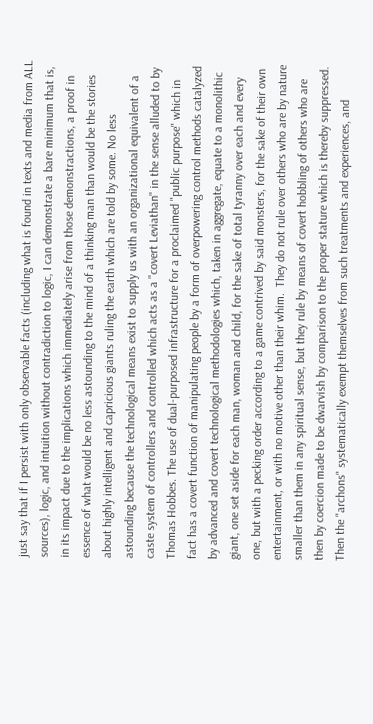just say that if I persist with only observable facts (including what is found in texts and media from ALL sources), logic, and intuition without contradiction to logic, I can demonstrate a bare minimum that is, in its impact due to the implications which immediately arise from those demonstractions, a proof in essence of what would be no less astounding to the mind of a thinking man than would be the stories about highly intelligent and capricious giants ruling the earth which are told by some. No less astounding because the technological means exist to supply us with an organizational equivalent of a caste system of controllers and controlled which acts as a "covert Leviathan" in the sense alluded to by Thomas Hobbes. The use of dual-purposed infrastructure for a proclaimed "public purpose" which in fact has a covert function of manipulating people by a form of overpowering control methods catalyzed by advanced and covert technological methodologies which, taken in aggregate, equate to a monolithic giant, one set aside for each man, woman and child, for the sake of total tyranny over each and every one, but with a pecking order according to a game contrived by said monsters, for the sake of their own entertainment, or with no motive other than their whim.  They do not rule over others who are by nature smaller than them in any spiritual sense, but they rule by means of covert hobbling of others who are then by coercion made to be dwarvish by comparison to the proper stature which is thereby suppressed. Then the "archons" systematically exempt themselves from such treatments and experiences, and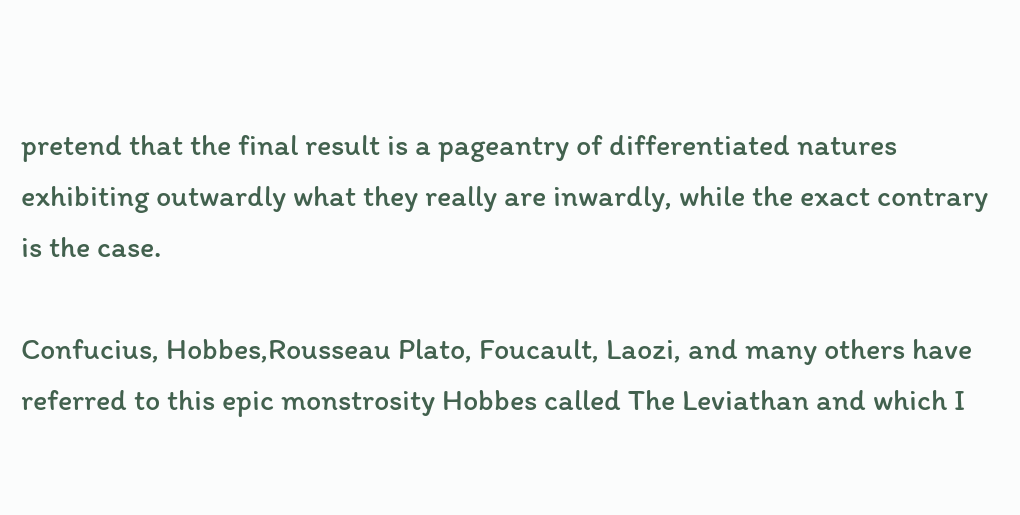pretend that the final result is a pageantry of differentiated natures exhibiting outwardly what they really are inwardly, while the exact contrary is the case.

Confucius, Hobbes,Rousseau Plato, Foucault, Laozi, and many others have referred to this epic monstrosity Hobbes called The Leviathan and which I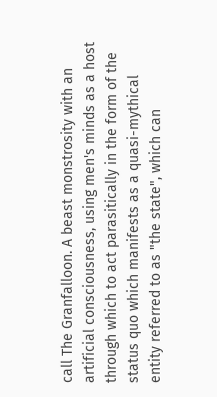call The Granfalloon. A beast monstrosity with an artificial consciousness, using men's minds as a host through which to act parasitically in the form of the status quo which manifests as a quasi-mythical entity referred to as "the state", which can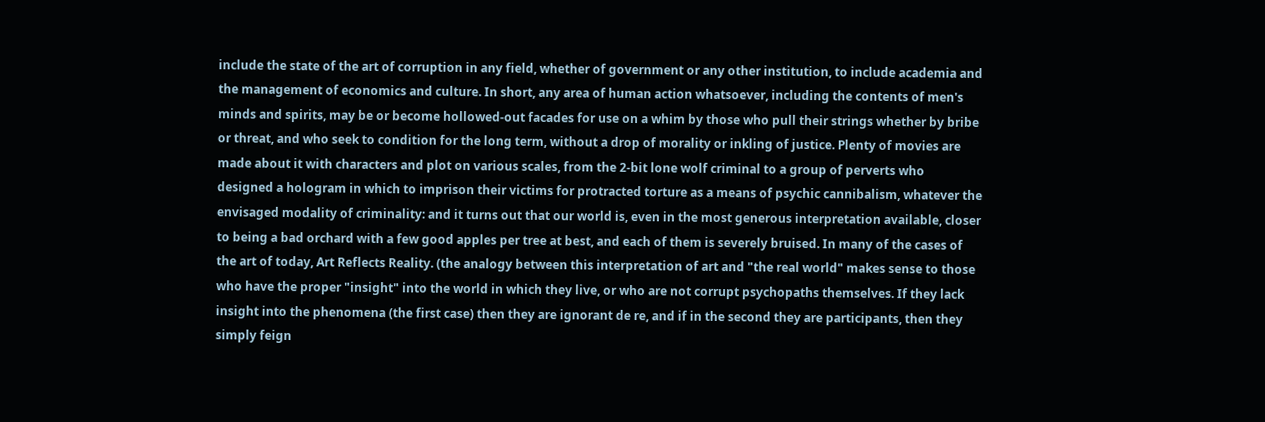include the state of the art of corruption in any field, whether of government or any other institution, to include academia and the management of economics and culture. In short, any area of human action whatsoever, including the contents of men's minds and spirits, may be or become hollowed-out facades for use on a whim by those who pull their strings whether by bribe or threat, and who seek to condition for the long term, without a drop of morality or inkling of justice. Plenty of movies are made about it with characters and plot on various scales, from the 2-bit lone wolf criminal to a group of perverts who designed a hologram in which to imprison their victims for protracted torture as a means of psychic cannibalism, whatever the envisaged modality of criminality: and it turns out that our world is, even in the most generous interpretation available, closer to being a bad orchard with a few good apples per tree at best, and each of them is severely bruised. In many of the cases of the art of today, Art Reflects Reality. (the analogy between this interpretation of art and "the real world" makes sense to those who have the proper "insight" into the world in which they live, or who are not corrupt psychopaths themselves. If they lack insight into the phenomena (the first case) then they are ignorant de re, and if in the second they are participants, then they simply feign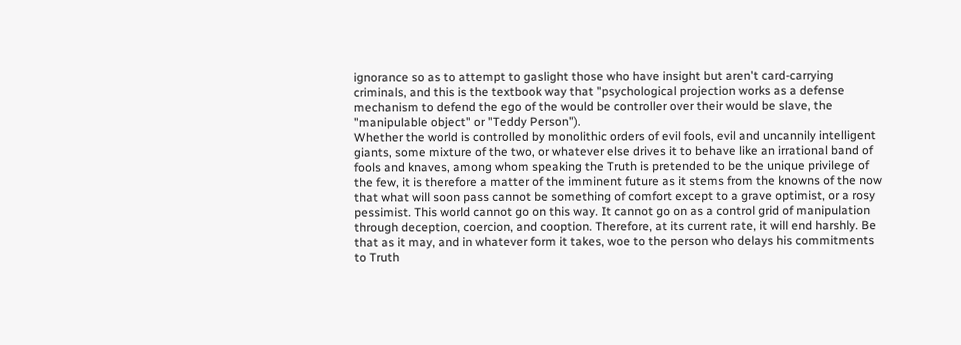ignorance so as to attempt to gaslight those who have insight but aren't card-carrying criminals, and this is the textbook way that "psychological projection works as a defense mechanism to defend the ego of the would be controller over their would be slave, the "manipulable object" or "Teddy Person").
Whether the world is controlled by monolithic orders of evil fools, evil and uncannily intelligent giants, some mixture of the two, or whatever else drives it to behave like an irrational band of fools and knaves, among whom speaking the Truth is pretended to be the unique privilege of the few, it is therefore a matter of the imminent future as it stems from the knowns of the now that what will soon pass cannot be something of comfort except to a grave optimist, or a rosy pessimist. This world cannot go on this way. It cannot go on as a control grid of manipulation through deception, coercion, and cooption. Therefore, at its current rate, it will end harshly. Be that as it may, and in whatever form it takes, woe to the person who delays his commitments to Truth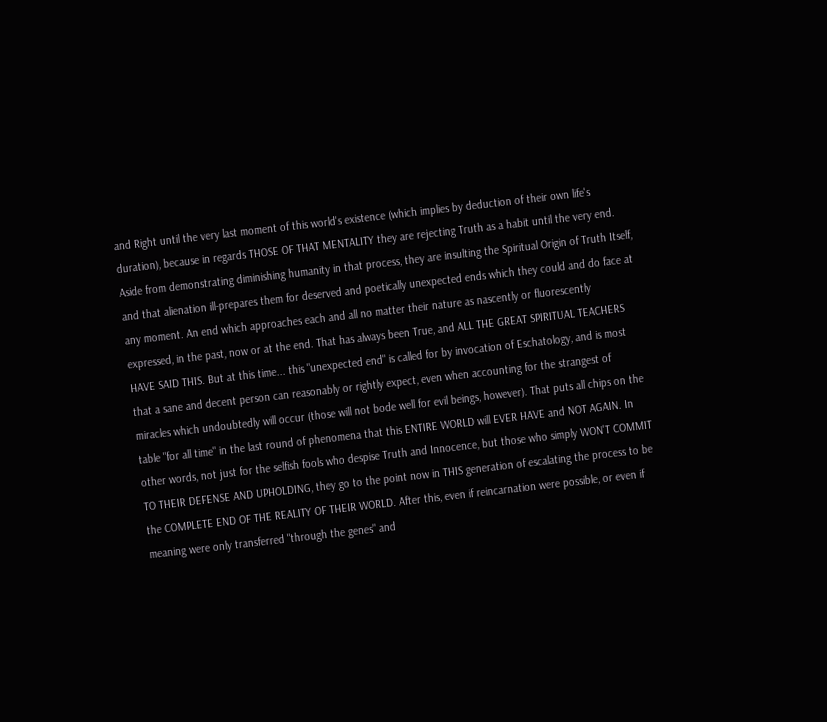and Right until the very last moment of this world's existence (which implies by deduction of their own life's duration), because in regards THOSE OF THAT MENTALITY they are rejecting Truth as a habit until the very end. Aside from demonstrating diminishing humanity in that process, they are insulting the Spiritual Origin of Truth Itself, and that alienation ill-prepares them for deserved and poetically unexpected ends which they could and do face at any moment. An end which approaches each and all no matter their nature as nascently or fluorescently expressed, in the past, now or at the end. That has always been True, and ALL THE GREAT SPIRITUAL TEACHERS HAVE SAID THIS. But at this time... this "unexpected end" is called for by invocation of Eschatology, and is most that a sane and decent person can reasonably or rightly expect, even when accounting for the strangest of miracles which undoubtedly will occur (those will not bode well for evil beings, however). That puts all chips on the table "for all time" in the last round of phenomena that this ENTIRE WORLD will EVER HAVE and NOT AGAIN. In other words, not just for the selfish fools who despise Truth and Innocence, but those who simply WON'T COMMIT TO THEIR DEFENSE AND UPHOLDING, they go to the point now in THIS generation of escalating the process to be the COMPLETE END OF THE REALITY OF THEIR WORLD. After this, even if reincarnation were possible, or even if meaning were only transferred "through the genes" and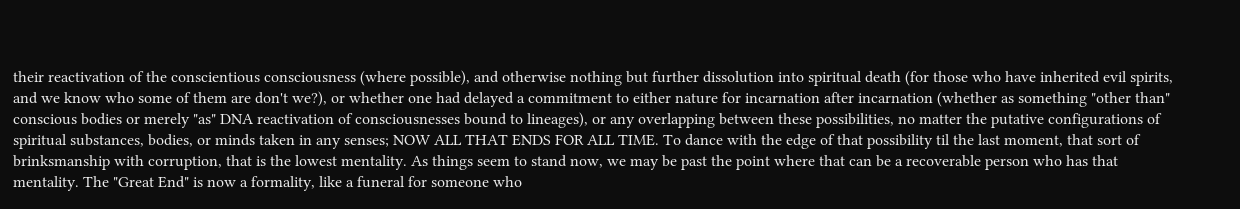their reactivation of the conscientious consciousness (where possible), and otherwise nothing but further dissolution into spiritual death (for those who have inherited evil spirits, and we know who some of them are don't we?), or whether one had delayed a commitment to either nature for incarnation after incarnation (whether as something "other than" conscious bodies or merely "as" DNA reactivation of consciousnesses bound to lineages), or any overlapping between these possibilities, no matter the putative configurations of spiritual substances, bodies, or minds taken in any senses; NOW ALL THAT ENDS FOR ALL TIME. To dance with the edge of that possibility til the last moment, that sort of brinksmanship with corruption, that is the lowest mentality. As things seem to stand now, we may be past the point where that can be a recoverable person who has that mentality. The "Great End" is now a formality, like a funeral for someone who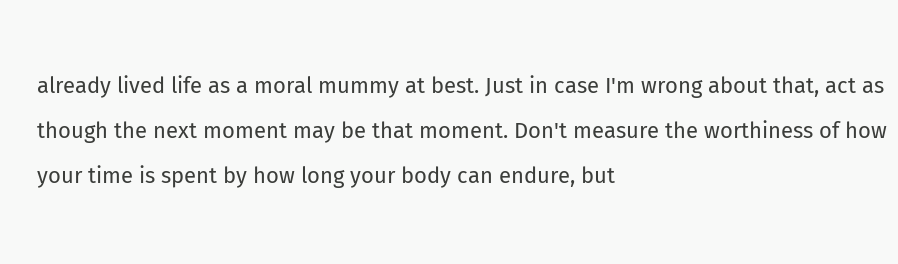already lived life as a moral mummy at best. Just in case I'm wrong about that, act as though the next moment may be that moment. Don't measure the worthiness of how your time is spent by how long your body can endure, but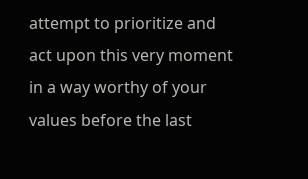attempt to prioritize and act upon this very moment in a way worthy of your values before the last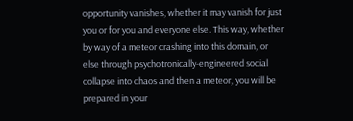opportunity vanishes, whether it may vanish for just you or for you and everyone else. This way, whether by way of a meteor crashing into this domain, or else through psychotronically-engineered social collapse into chaos and then a meteor, you will be prepared in your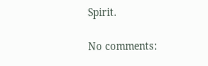Spirit.

No comments: